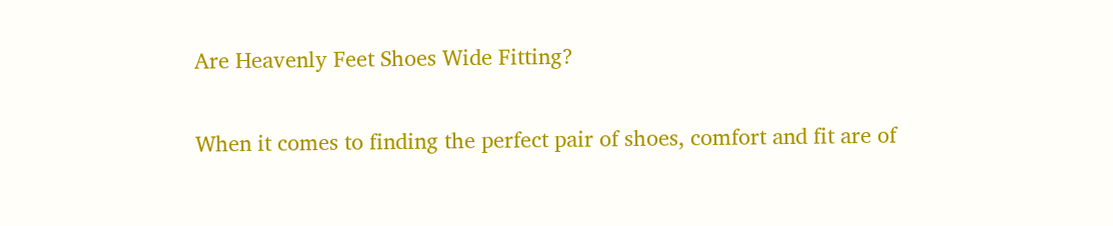Are Heavenly Feet Shoes Wide Fitting?

When it comes to finding the perfect pair of shoes, comfort and fit are of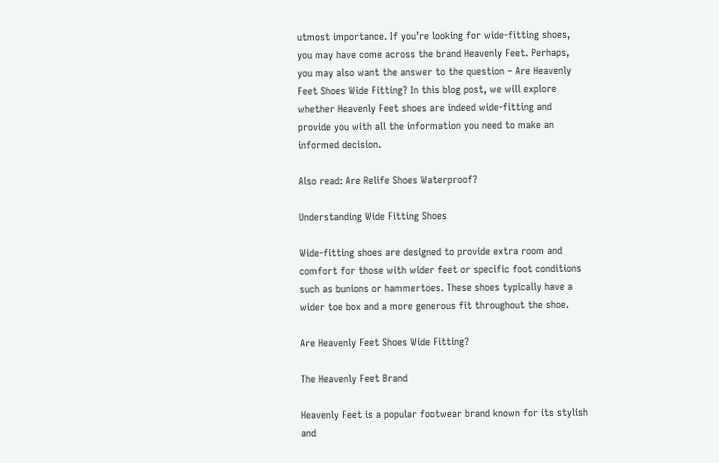utmost importance. If you’re looking for wide-fitting shoes, you may have come across the brand Heavenly Feet. Perhaps, you may also want the answer to the question – Are Heavenly Feet Shoes Wide Fitting? In this blog post, we will explore whether Heavenly Feet shoes are indeed wide-fitting and provide you with all the information you need to make an informed decision.

Also read: Are Relife Shoes Waterproof?

Understanding Wide Fitting Shoes

Wide-fitting shoes are designed to provide extra room and comfort for those with wider feet or specific foot conditions such as bunions or hammertoes. These shoes typically have a wider toe box and a more generous fit throughout the shoe.

Are Heavenly Feet Shoes Wide Fitting?

The Heavenly Feet Brand

Heavenly Feet is a popular footwear brand known for its stylish and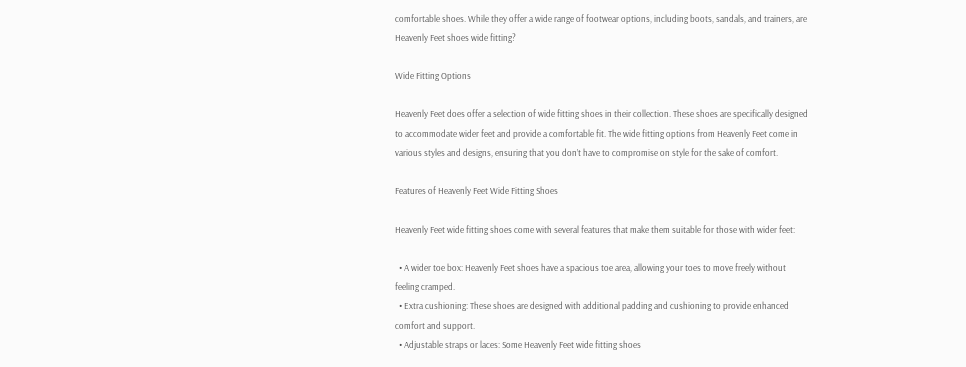comfortable shoes. While they offer a wide range of footwear options, including boots, sandals, and trainers, are Heavenly Feet shoes wide fitting?

Wide Fitting Options

Heavenly Feet does offer a selection of wide fitting shoes in their collection. These shoes are specifically designed to accommodate wider feet and provide a comfortable fit. The wide fitting options from Heavenly Feet come in various styles and designs, ensuring that you don’t have to compromise on style for the sake of comfort.

Features of Heavenly Feet Wide Fitting Shoes

Heavenly Feet wide fitting shoes come with several features that make them suitable for those with wider feet:

  • A wider toe box: Heavenly Feet shoes have a spacious toe area, allowing your toes to move freely without feeling cramped.
  • Extra cushioning: These shoes are designed with additional padding and cushioning to provide enhanced comfort and support.
  • Adjustable straps or laces: Some Heavenly Feet wide fitting shoes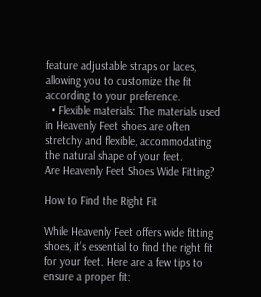feature adjustable straps or laces, allowing you to customize the fit according to your preference.
  • Flexible materials: The materials used in Heavenly Feet shoes are often stretchy and flexible, accommodating the natural shape of your feet.
Are Heavenly Feet Shoes Wide Fitting?

How to Find the Right Fit

While Heavenly Feet offers wide fitting shoes, it’s essential to find the right fit for your feet. Here are a few tips to ensure a proper fit: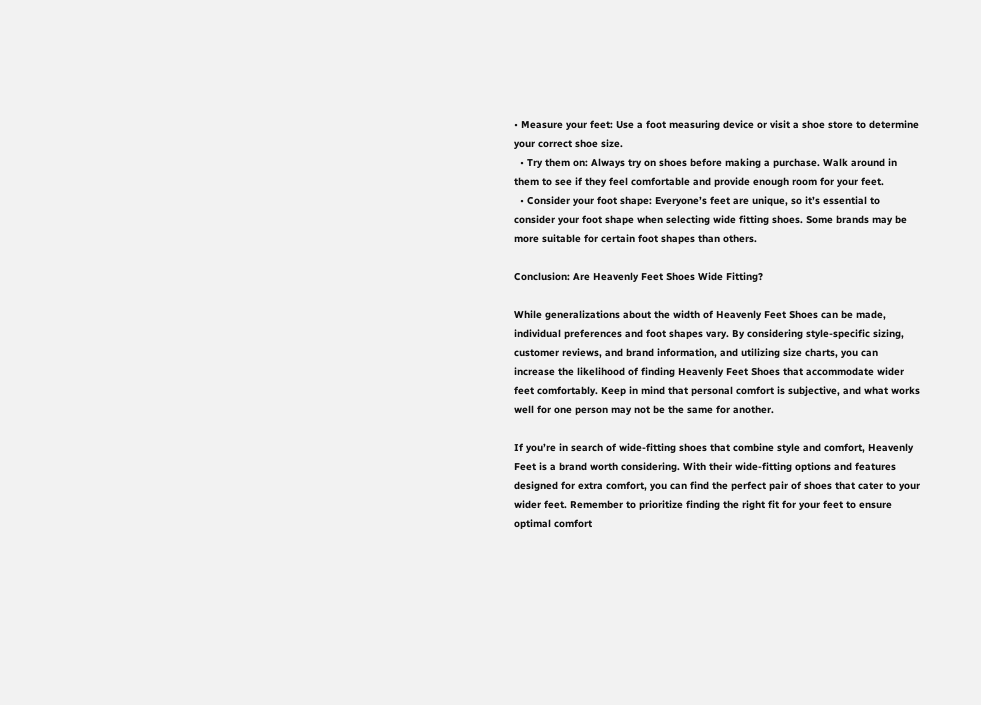• Measure your feet: Use a foot measuring device or visit a shoe store to determine your correct shoe size.
  • Try them on: Always try on shoes before making a purchase. Walk around in them to see if they feel comfortable and provide enough room for your feet.
  • Consider your foot shape: Everyone’s feet are unique, so it’s essential to consider your foot shape when selecting wide fitting shoes. Some brands may be more suitable for certain foot shapes than others.

Conclusion: Are Heavenly Feet Shoes Wide Fitting?

While generalizations about the width of Heavenly Feet Shoes can be made, individual preferences and foot shapes vary. By considering style-specific sizing, customer reviews, and brand information, and utilizing size charts, you can increase the likelihood of finding Heavenly Feet Shoes that accommodate wider feet comfortably. Keep in mind that personal comfort is subjective, and what works well for one person may not be the same for another.

If you’re in search of wide-fitting shoes that combine style and comfort, Heavenly Feet is a brand worth considering. With their wide-fitting options and features designed for extra comfort, you can find the perfect pair of shoes that cater to your wider feet. Remember to prioritize finding the right fit for your feet to ensure optimal comfort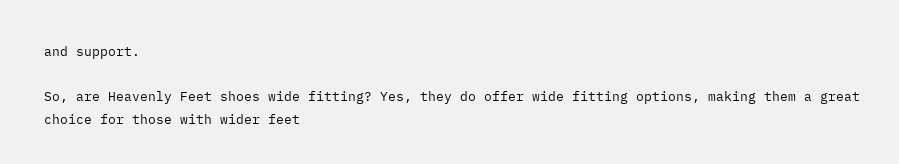and support.

So, are Heavenly Feet shoes wide fitting? Yes, they do offer wide fitting options, making them a great choice for those with wider feet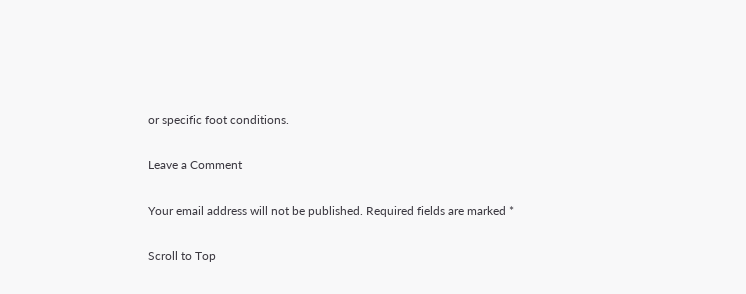or specific foot conditions.

Leave a Comment

Your email address will not be published. Required fields are marked *

Scroll to Top